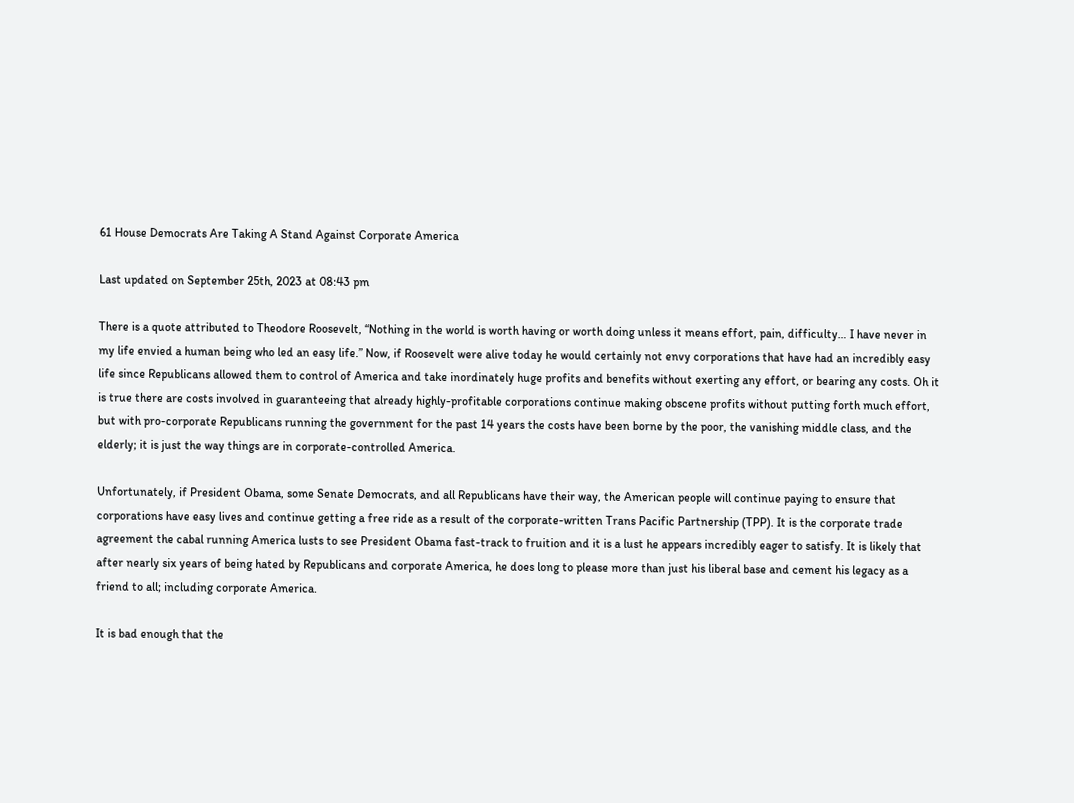61 House Democrats Are Taking A Stand Against Corporate America

Last updated on September 25th, 2023 at 08:43 pm

There is a quote attributed to Theodore Roosevelt, “Nothing in the world is worth having or worth doing unless it means effort, pain, difficulty… I have never in my life envied a human being who led an easy life.” Now, if Roosevelt were alive today he would certainly not envy corporations that have had an incredibly easy life since Republicans allowed them to control of America and take inordinately huge profits and benefits without exerting any effort, or bearing any costs. Oh it is true there are costs involved in guaranteeing that already highly-profitable corporations continue making obscene profits without putting forth much effort, but with pro-corporate Republicans running the government for the past 14 years the costs have been borne by the poor, the vanishing middle class, and the elderly; it is just the way things are in corporate-controlled America.

Unfortunately, if President Obama, some Senate Democrats, and all Republicans have their way, the American people will continue paying to ensure that corporations have easy lives and continue getting a free ride as a result of the corporate-written Trans Pacific Partnership (TPP). It is the corporate trade agreement the cabal running America lusts to see President Obama fast-track to fruition and it is a lust he appears incredibly eager to satisfy. It is likely that after nearly six years of being hated by Republicans and corporate America, he does long to please more than just his liberal base and cement his legacy as a friend to all; including corporate America.

It is bad enough that the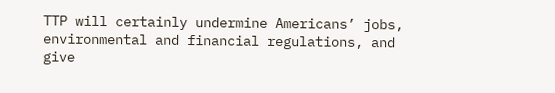TTP will certainly undermine Americans’ jobs, environmental and financial regulations, and give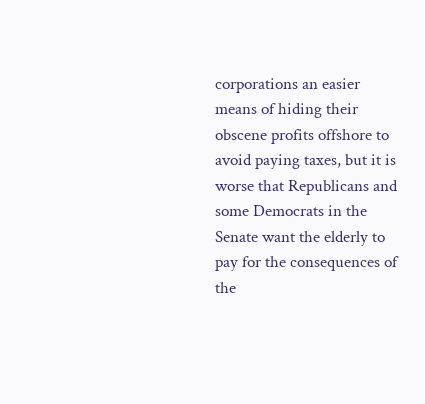corporations an easier means of hiding their obscene profits offshore to avoid paying taxes, but it is worse that Republicans and some Democrats in the Senate want the elderly to pay for the consequences of the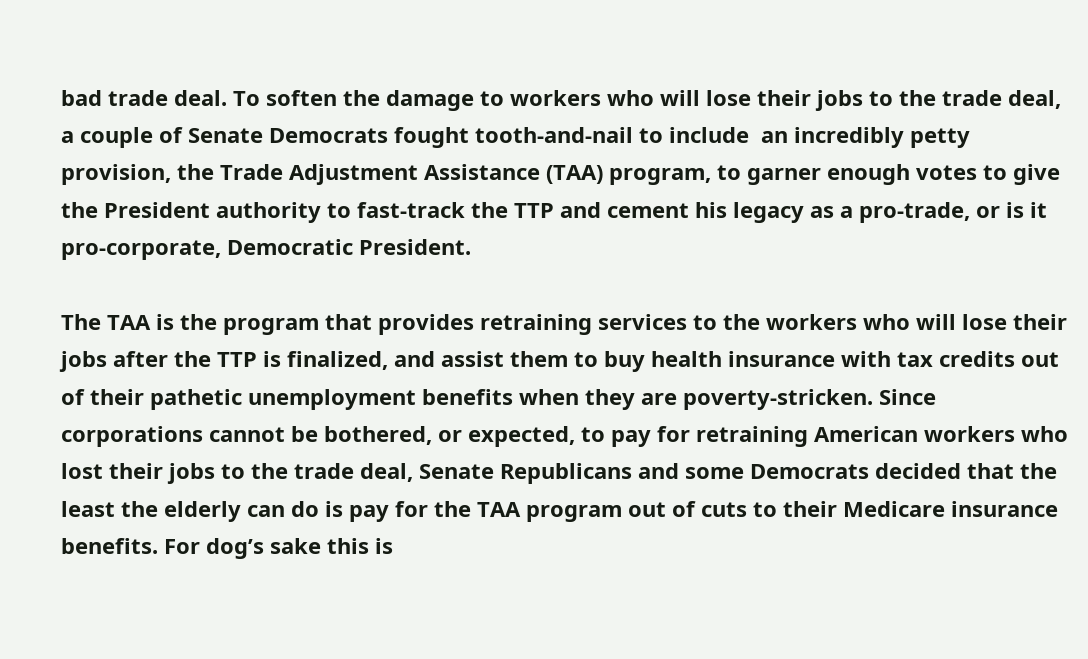bad trade deal. To soften the damage to workers who will lose their jobs to the trade deal, a couple of Senate Democrats fought tooth-and-nail to include  an incredibly petty provision, the Trade Adjustment Assistance (TAA) program, to garner enough votes to give the President authority to fast-track the TTP and cement his legacy as a pro-trade, or is it pro-corporate, Democratic President.

The TAA is the program that provides retraining services to the workers who will lose their jobs after the TTP is finalized, and assist them to buy health insurance with tax credits out of their pathetic unemployment benefits when they are poverty-stricken. Since corporations cannot be bothered, or expected, to pay for retraining American workers who lost their jobs to the trade deal, Senate Republicans and some Democrats decided that the least the elderly can do is pay for the TAA program out of cuts to their Medicare insurance benefits. For dog’s sake this is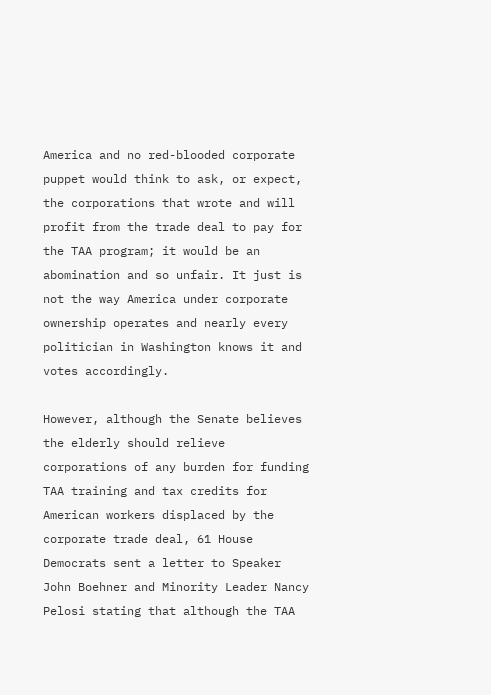America and no red-blooded corporate puppet would think to ask, or expect, the corporations that wrote and will profit from the trade deal to pay for the TAA program; it would be an abomination and so unfair. It just is not the way America under corporate ownership operates and nearly every politician in Washington knows it and votes accordingly.

However, although the Senate believes the elderly should relieve corporations of any burden for funding TAA training and tax credits for American workers displaced by the corporate trade deal, 61 House Democrats sent a letter to Speaker John Boehner and Minority Leader Nancy Pelosi stating that although the TAA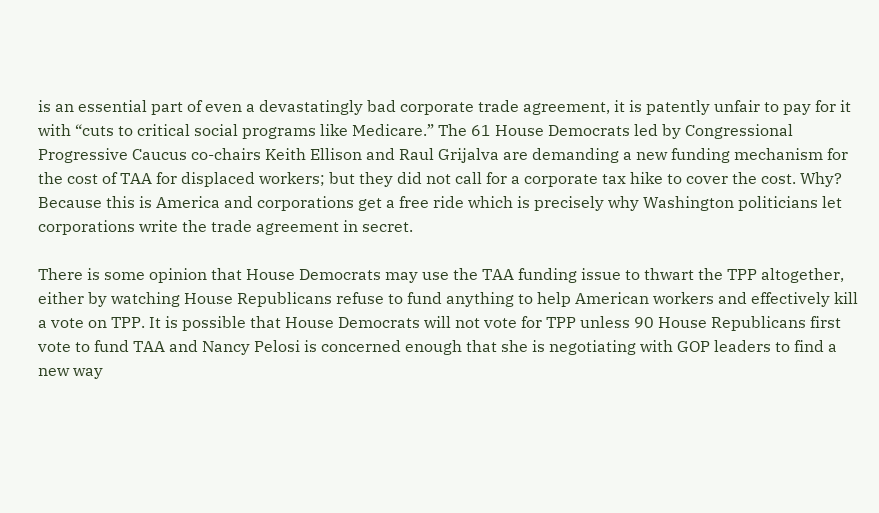is an essential part of even a devastatingly bad corporate trade agreement, it is patently unfair to pay for it with “cuts to critical social programs like Medicare.” The 61 House Democrats led by Congressional Progressive Caucus co-chairs Keith Ellison and Raul Grijalva are demanding a new funding mechanism for the cost of TAA for displaced workers; but they did not call for a corporate tax hike to cover the cost. Why? Because this is America and corporations get a free ride which is precisely why Washington politicians let corporations write the trade agreement in secret.

There is some opinion that House Democrats may use the TAA funding issue to thwart the TPP altogether, either by watching House Republicans refuse to fund anything to help American workers and effectively kill a vote on TPP. It is possible that House Democrats will not vote for TPP unless 90 House Republicans first vote to fund TAA and Nancy Pelosi is concerned enough that she is negotiating with GOP leaders to find a new way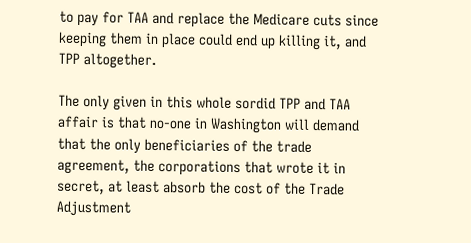to pay for TAA and replace the Medicare cuts since keeping them in place could end up killing it, and TPP altogether.

The only given in this whole sordid TPP and TAA affair is that no-one in Washington will demand that the only beneficiaries of the trade agreement, the corporations that wrote it in secret, at least absorb the cost of the Trade Adjustment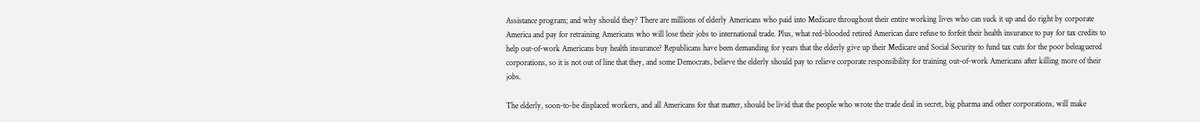Assistance program; and why should they? There are millions of elderly Americans who paid into Medicare throughout their entire working lives who can suck it up and do right by corporate America and pay for retraining Americans who will lose their jobs to international trade. Plus, what red-blooded retired American dare refuse to forfeit their health insurance to pay for tax credits to help out-of-work Americans buy health insurance? Republicans have been demanding for years that the elderly give up their Medicare and Social Security to fund tax cuts for the poor beleaguered corporations, so it is not out of line that they, and some Democrats, believe the elderly should pay to relieve corporate responsibility for training out-of-work Americans after killing more of their jobs.

The elderly, soon-to-be displaced workers, and all Americans for that matter, should be livid that the people who wrote the trade deal in secret, big pharma and other corporations, will make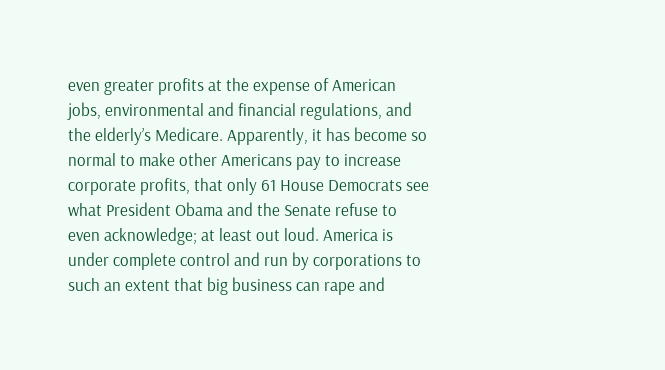even greater profits at the expense of American jobs, environmental and financial regulations, and the elderly’s Medicare. Apparently, it has become so normal to make other Americans pay to increase corporate profits, that only 61 House Democrats see what President Obama and the Senate refuse to even acknowledge; at least out loud. America is under complete control and run by corporations to such an extent that big business can rape and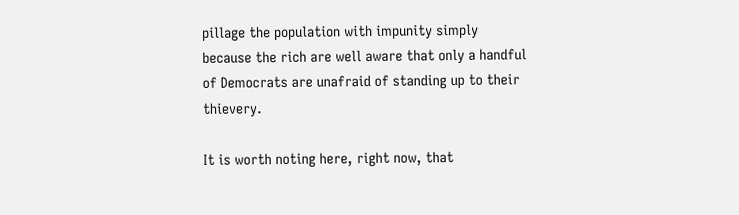pillage the population with impunity simply because the rich are well aware that only a handful of Democrats are unafraid of standing up to their thievery.

It is worth noting here, right now, that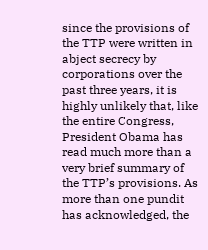since the provisions of the TTP were written in abject secrecy by corporations over the past three years, it is highly unlikely that, like the entire Congress, President Obama has read much more than a very brief summary of the TTP’s provisions. As more than one pundit has acknowledged, the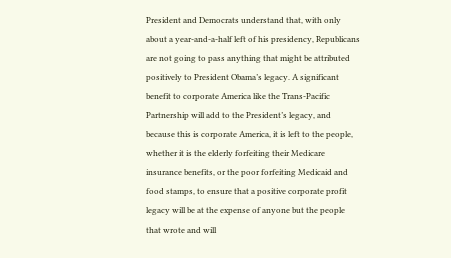President and Democrats understand that, with only about a year-and-a-half left of his presidency, Republicans are not going to pass anything that might be attributed positively to President Obama’s legacy. A significant benefit to corporate America like the Trans-Pacific Partnership will add to the President’s legacy, and because this is corporate America, it is left to the people, whether it is the elderly forfeiting their Medicare insurance benefits, or the poor forfeiting Medicaid and food stamps, to ensure that a positive corporate profit legacy will be at the expense of anyone but the people that wrote and will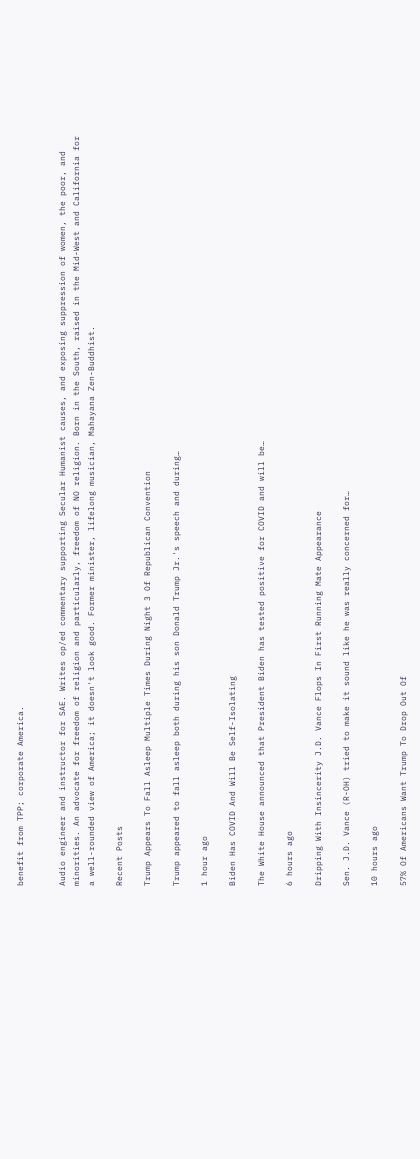benefit from TPP; corporate America.


Audio engineer and instructor for SAE. Writes op/ed commentary supporting Secular Humanist causes, and exposing suppression of women, the poor, and minorities. An advocate for freedom of religion and particularly, freedom of NO religion. Born in the South, raised in the Mid-West and California for a well-rounded view of America; it doesn't look good. Former minister, lifelong musician, Mahayana Zen-Buddhist.

Recent Posts

Trump Appears To Fall Asleep Multiple Times During Night 3 Of Republican Convention

Trump appeared to fall asleep both during his son Donald Trump Jr.'s speech and during…

1 hour ago

Biden Has COVID And Will Be Self-Isolating

The White House announced that President Biden has tested positive for COVID and will be…

6 hours ago

Dripping With Insincerity J.D. Vance Flops In First Running Mate Appearance

Sen. J.D. Vance (R-OH) tried to make it sound like he was really concerned for…

10 hours ago

57% Of Americans Want Trump To Drop Out Of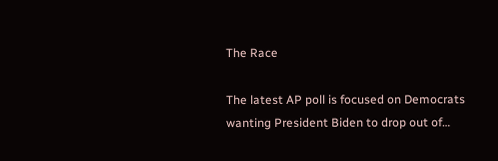The Race

The latest AP poll is focused on Democrats wanting President Biden to drop out of…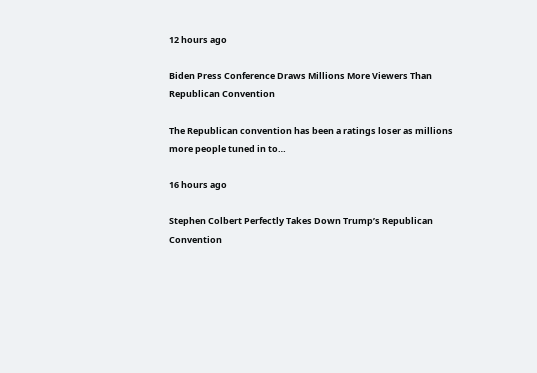12 hours ago

Biden Press Conference Draws Millions More Viewers Than Republican Convention

The Republican convention has been a ratings loser as millions more people tuned in to…

16 hours ago

Stephen Colbert Perfectly Takes Down Trump’s Republican Convention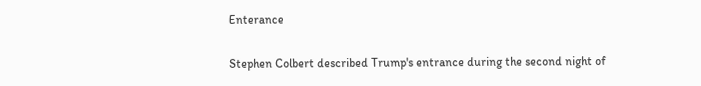Enterance

Stephen Colbert described Trump's entrance during the second night of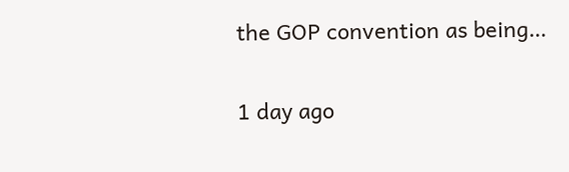the GOP convention as being…

1 day ago